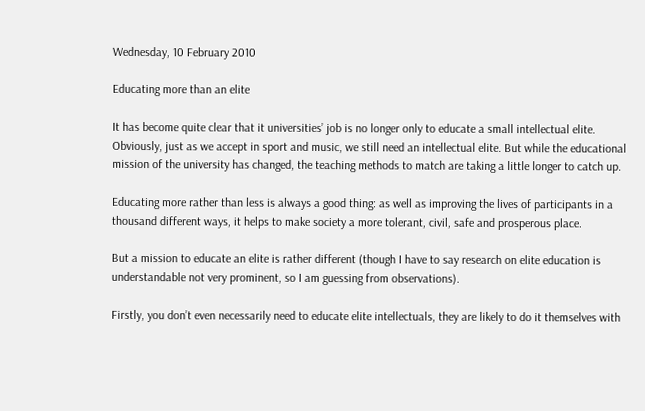Wednesday, 10 February 2010

Educating more than an elite

It has become quite clear that it universities’ job is no longer only to educate a small intellectual elite. Obviously, just as we accept in sport and music, we still need an intellectual elite. But while the educational mission of the university has changed, the teaching methods to match are taking a little longer to catch up.

Educating more rather than less is always a good thing: as well as improving the lives of participants in a thousand different ways, it helps to make society a more tolerant, civil, safe and prosperous place.

But a mission to educate an elite is rather different (though I have to say research on elite education is understandable not very prominent, so I am guessing from observations).

Firstly, you don’t even necessarily need to educate elite intellectuals, they are likely to do it themselves with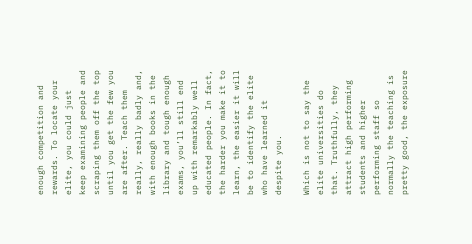enough competition and rewards. To locate your elite, you could just keep examining people and scraping them off the top until you get the few you are after. Teach them really, really badly and, with enough books in the library and tough enough exams, you’ll still end up with remarkably well educated people. In fact, the harder you make it to learn, the easier it will be to identify the elite who have learned it despite you.

Which is not to say the elite universities do that. Truthfully, they attract high performing students and higher performing staff so normally the teaching is pretty good, the exposure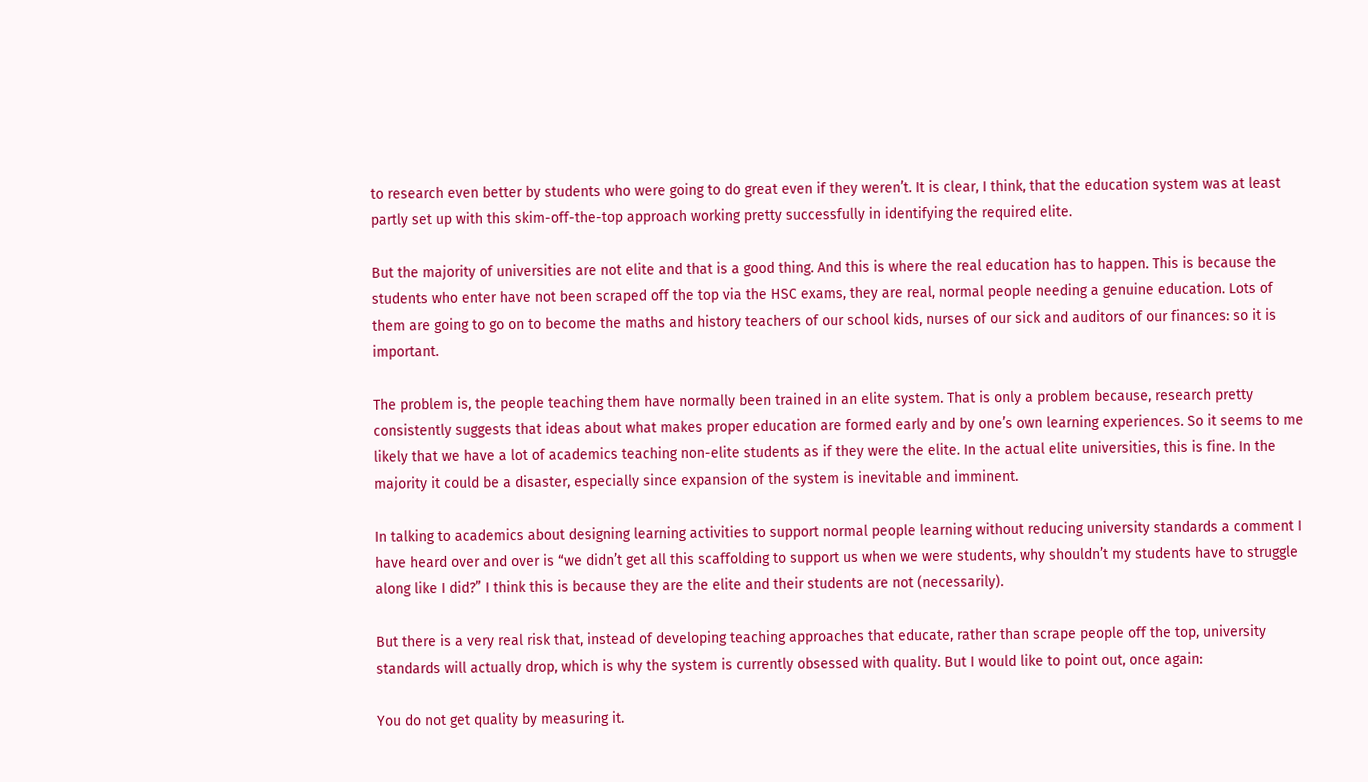to research even better by students who were going to do great even if they weren’t. It is clear, I think, that the education system was at least partly set up with this skim-off-the-top approach working pretty successfully in identifying the required elite.

But the majority of universities are not elite and that is a good thing. And this is where the real education has to happen. This is because the students who enter have not been scraped off the top via the HSC exams, they are real, normal people needing a genuine education. Lots of them are going to go on to become the maths and history teachers of our school kids, nurses of our sick and auditors of our finances: so it is important.

The problem is, the people teaching them have normally been trained in an elite system. That is only a problem because, research pretty consistently suggests that ideas about what makes proper education are formed early and by one’s own learning experiences. So it seems to me likely that we have a lot of academics teaching non-elite students as if they were the elite. In the actual elite universities, this is fine. In the majority it could be a disaster, especially since expansion of the system is inevitable and imminent.

In talking to academics about designing learning activities to support normal people learning without reducing university standards a comment I have heard over and over is “we didn’t get all this scaffolding to support us when we were students, why shouldn’t my students have to struggle along like I did?” I think this is because they are the elite and their students are not (necessarily).

But there is a very real risk that, instead of developing teaching approaches that educate, rather than scrape people off the top, university standards will actually drop, which is why the system is currently obsessed with quality. But I would like to point out, once again:

You do not get quality by measuring it.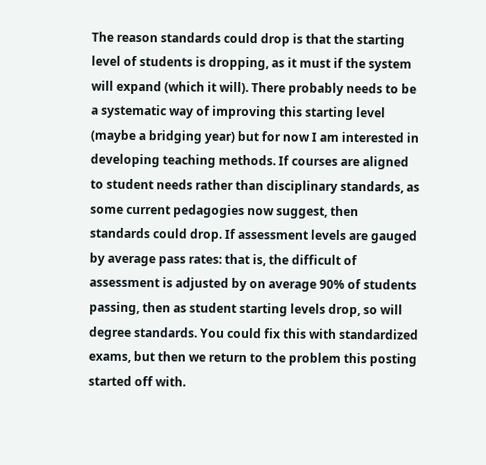The reason standards could drop is that the starting level of students is dropping, as it must if the system will expand (which it will). There probably needs to be a systematic way of improving this starting level (maybe a bridging year) but for now I am interested in developing teaching methods. If courses are aligned to student needs rather than disciplinary standards, as some current pedagogies now suggest, then standards could drop. If assessment levels are gauged by average pass rates: that is, the difficult of assessment is adjusted by on average 90% of students passing, then as student starting levels drop, so will degree standards. You could fix this with standardized exams, but then we return to the problem this posting started off with.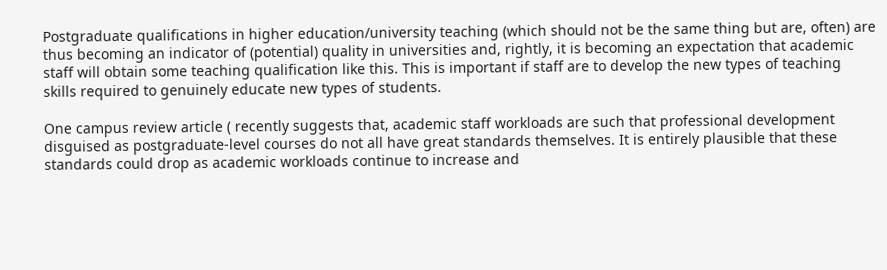Postgraduate qualifications in higher education/university teaching (which should not be the same thing but are, often) are thus becoming an indicator of (potential) quality in universities and, rightly, it is becoming an expectation that academic staff will obtain some teaching qualification like this. This is important if staff are to develop the new types of teaching skills required to genuinely educate new types of students.

One campus review article ( recently suggests that, academic staff workloads are such that professional development disguised as postgraduate-level courses do not all have great standards themselves. It is entirely plausible that these standards could drop as academic workloads continue to increase and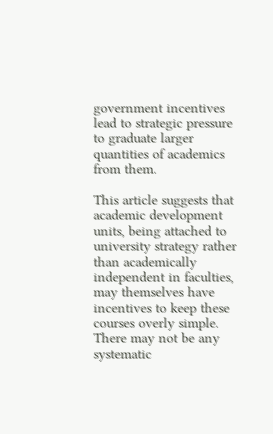government incentives lead to strategic pressure to graduate larger quantities of academics from them.

This article suggests that academic development units, being attached to university strategy rather than academically independent in faculties, may themselves have incentives to keep these courses overly simple. There may not be any systematic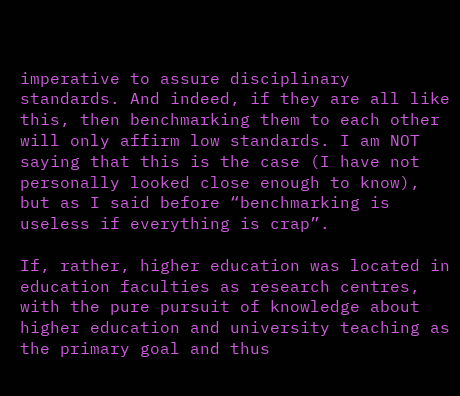imperative to assure disciplinary standards. And indeed, if they are all like this, then benchmarking them to each other will only affirm low standards. I am NOT saying that this is the case (I have not personally looked close enough to know), but as I said before “benchmarking is useless if everything is crap”.

If, rather, higher education was located in education faculties as research centres, with the pure pursuit of knowledge about higher education and university teaching as the primary goal and thus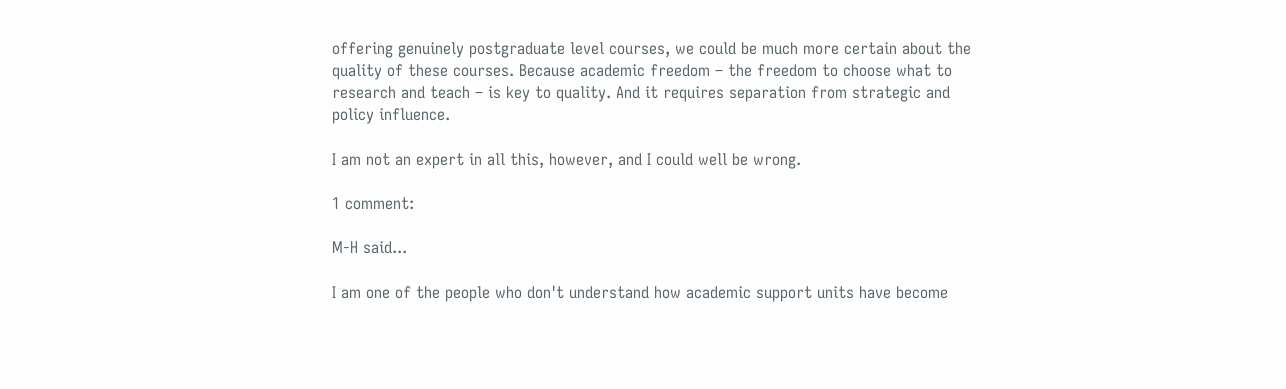offering genuinely postgraduate level courses, we could be much more certain about the quality of these courses. Because academic freedom – the freedom to choose what to research and teach – is key to quality. And it requires separation from strategic and policy influence.

I am not an expert in all this, however, and I could well be wrong.

1 comment:

M-H said...

I am one of the people who don't understand how academic support units have become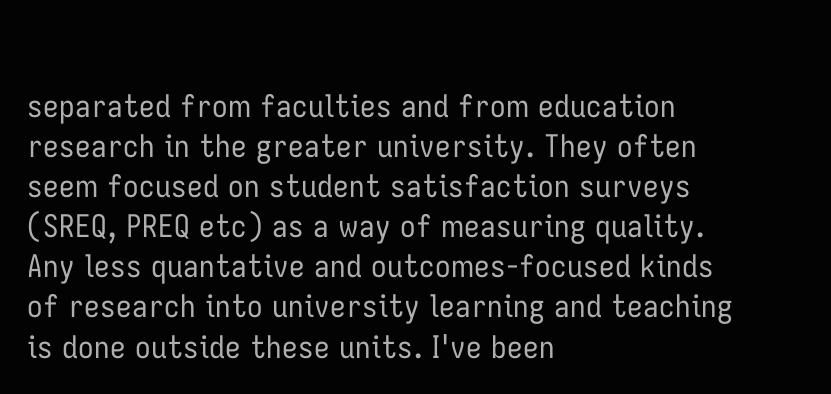separated from faculties and from education research in the greater university. They often seem focused on student satisfaction surveys (SREQ, PREQ etc) as a way of measuring quality. Any less quantative and outcomes-focused kinds of research into university learning and teaching is done outside these units. I've been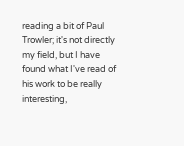reading a bit of Paul Trowler; it's not directly my field, but I have found what I've read of his work to be really interesting,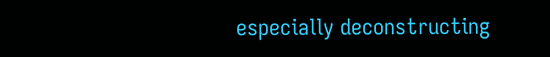especially deconstructing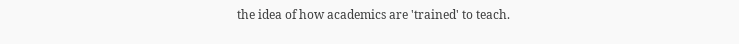the idea of how academics are 'trained' to teach.